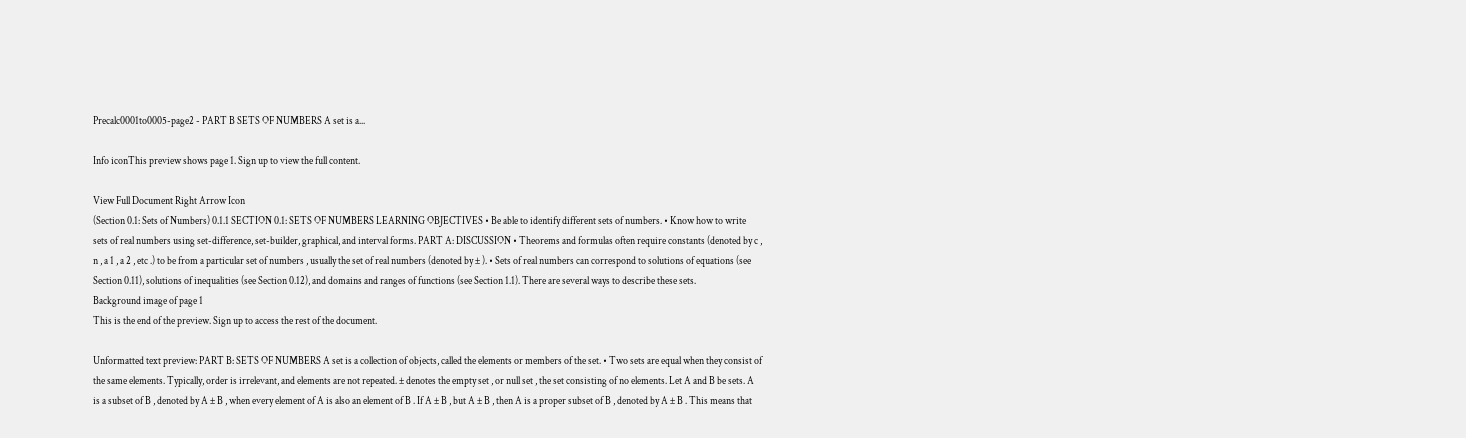Precalc0001to0005-page2 - PART B SETS OF NUMBERS A set is a...

Info iconThis preview shows page 1. Sign up to view the full content.

View Full Document Right Arrow Icon
(Section 0.1: Sets of Numbers) 0.1.1 SECTION 0.1: SETS OF NUMBERS LEARNING OBJECTIVES • Be able to identify different sets of numbers. • Know how to write sets of real numbers using set-difference, set-builder, graphical, and interval forms. PART A: DISCUSSION • Theorems and formulas often require constants (denoted by c , n , a 1 , a 2 , etc .) to be from a particular set of numbers , usually the set of real numbers (denoted by ± ). • Sets of real numbers can correspond to solutions of equations (see Section 0.11), solutions of inequalities (see Section 0.12), and domains and ranges of functions (see Section 1.1). There are several ways to describe these sets.
Background image of page 1
This is the end of the preview. Sign up to access the rest of the document.

Unformatted text preview: PART B: SETS OF NUMBERS A set is a collection of objects, called the elements or members of the set. • Two sets are equal when they consist of the same elements. Typically, order is irrelevant, and elements are not repeated. ± denotes the empty set , or null set , the set consisting of no elements. Let A and B be sets. A is a subset of B , denoted by A ± B , when every element of A is also an element of B . If A ± B , but A ± B , then A is a proper subset of B , denoted by A ± B . This means that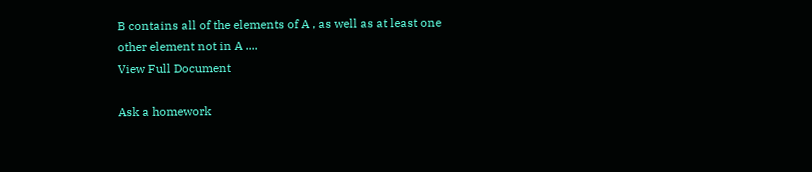B contains all of the elements of A , as well as at least one other element not in A ....
View Full Document

Ask a homework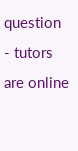question - tutors are online